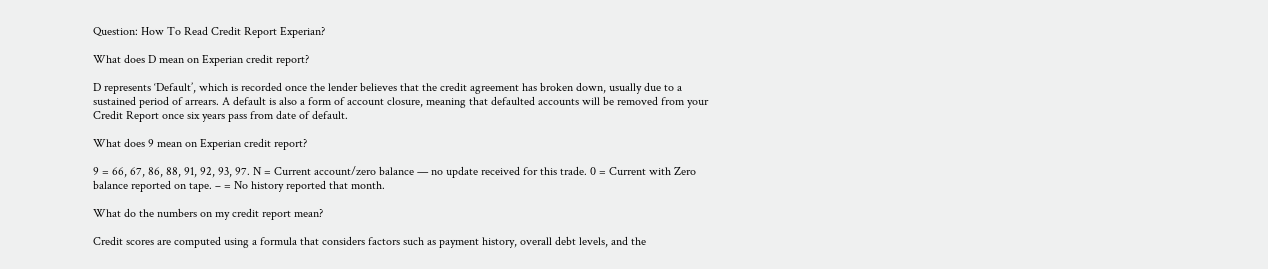Question: How To Read Credit Report Experian?

What does D mean on Experian credit report?

D represents ‘Default’, which is recorded once the lender believes that the credit agreement has broken down, usually due to a sustained period of arrears. A default is also a form of account closure, meaning that defaulted accounts will be removed from your Credit Report once six years pass from date of default.

What does 9 mean on Experian credit report?

9 = 66, 67, 86, 88, 91, 92, 93, 97. N = Current account/zero balance — no update received for this trade. 0 = Current with Zero balance reported on tape. – = No history reported that month.

What do the numbers on my credit report mean?

Credit scores are computed using a formula that considers factors such as payment history, overall debt levels, and the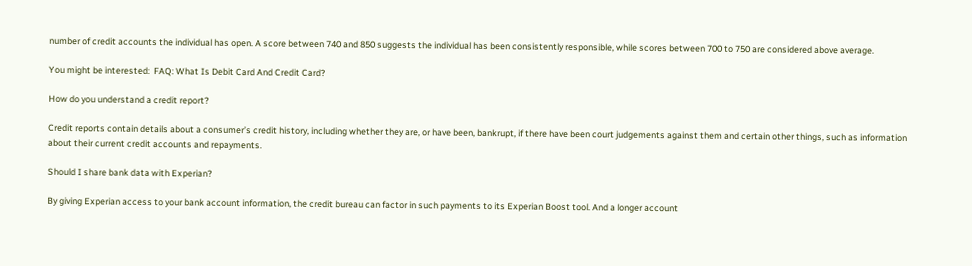number of credit accounts the individual has open. A score between 740 and 850 suggests the individual has been consistently responsible, while scores between 700 to 750 are considered above average.

You might be interested:  FAQ: What Is Debit Card And Credit Card?

How do you understand a credit report?

Credit reports contain details about a consumer’s credit history, including whether they are, or have been, bankrupt, if there have been court judgements against them and certain other things, such as information about their current credit accounts and repayments.

Should I share bank data with Experian?

By giving Experian access to your bank account information, the credit bureau can factor in such payments to its Experian Boost tool. And a longer account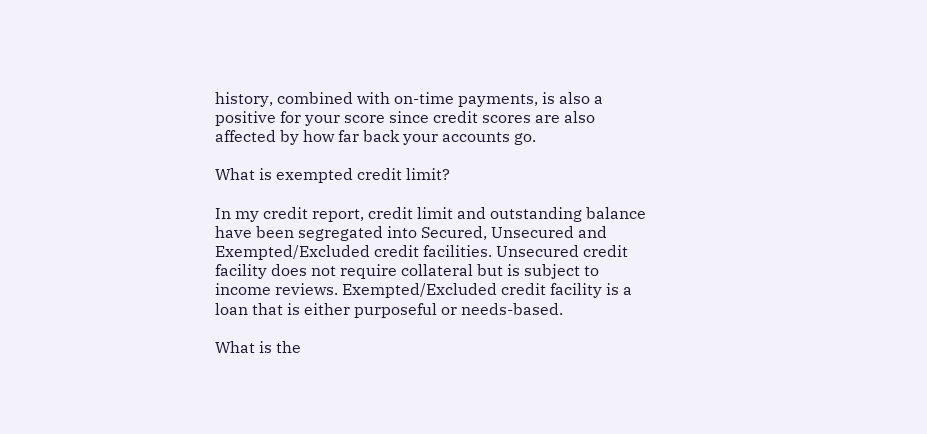history, combined with on-time payments, is also a positive for your score since credit scores are also affected by how far back your accounts go.

What is exempted credit limit?

In my credit report, credit limit and outstanding balance have been segregated into Secured, Unsecured and Exempted/Excluded credit facilities. Unsecured credit facility does not require collateral but is subject to income reviews. Exempted/Excluded credit facility is a loan that is either purposeful or needs-based.

What is the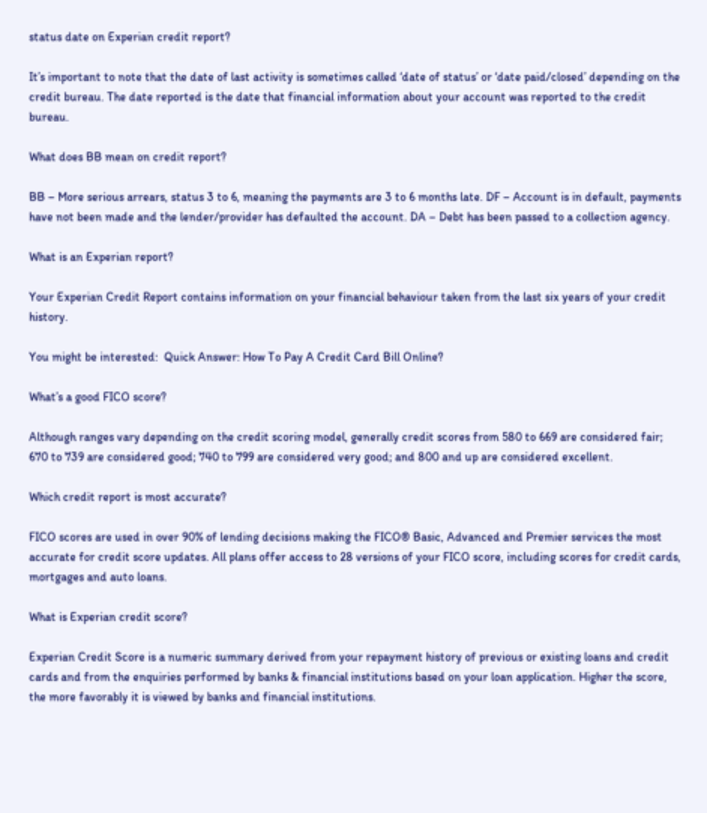status date on Experian credit report?

It’s important to note that the date of last activity is sometimes called ‘date of status’ or ‘date paid/closed’ depending on the credit bureau. The date reported is the date that financial information about your account was reported to the credit bureau.

What does BB mean on credit report?

BB – More serious arrears, status 3 to 6, meaning the payments are 3 to 6 months late. DF – Account is in default, payments have not been made and the lender/provider has defaulted the account. DA – Debt has been passed to a collection agency.

What is an Experian report?

Your Experian Credit Report contains information on your financial behaviour taken from the last six years of your credit history.

You might be interested:  Quick Answer: How To Pay A Credit Card Bill Online?

What’s a good FICO score?

Although ranges vary depending on the credit scoring model, generally credit scores from 580 to 669 are considered fair; 670 to 739 are considered good; 740 to 799 are considered very good; and 800 and up are considered excellent.

Which credit report is most accurate?

FICO scores are used in over 90% of lending decisions making the FICO® Basic, Advanced and Premier services the most accurate for credit score updates. All plans offer access to 28 versions of your FICO score, including scores for credit cards, mortgages and auto loans.

What is Experian credit score?

Experian Credit Score is a numeric summary derived from your repayment history of previous or existing loans and credit cards and from the enquiries performed by banks & financial institutions based on your loan application. Higher the score, the more favorably it is viewed by banks and financial institutions.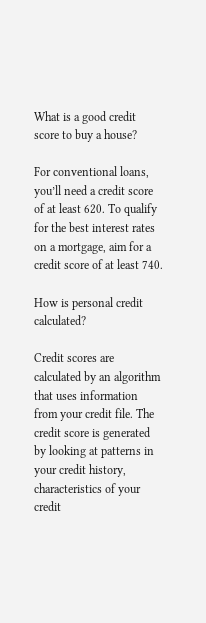What is a good credit score to buy a house?

For conventional loans, you’ll need a credit score of at least 620. To qualify for the best interest rates on a mortgage, aim for a credit score of at least 740.

How is personal credit calculated?

Credit scores are calculated by an algorithm that uses information from your credit file. The credit score is generated by looking at patterns in your credit history, characteristics of your credit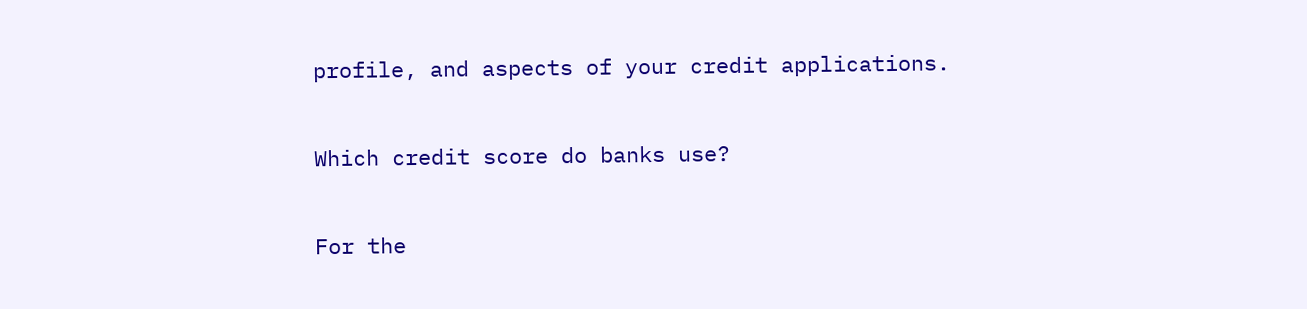profile, and aspects of your credit applications.

Which credit score do banks use?

For the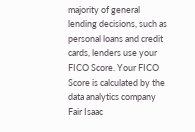majority of general lending decisions, such as personal loans and credit cards, lenders use your FICO Score. Your FICO Score is calculated by the data analytics company Fair Isaac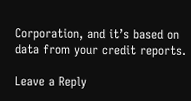Corporation, and it’s based on data from your credit reports.

Leave a Reply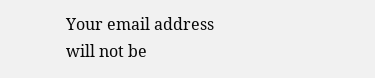Your email address will not be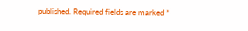published. Required fields are marked *